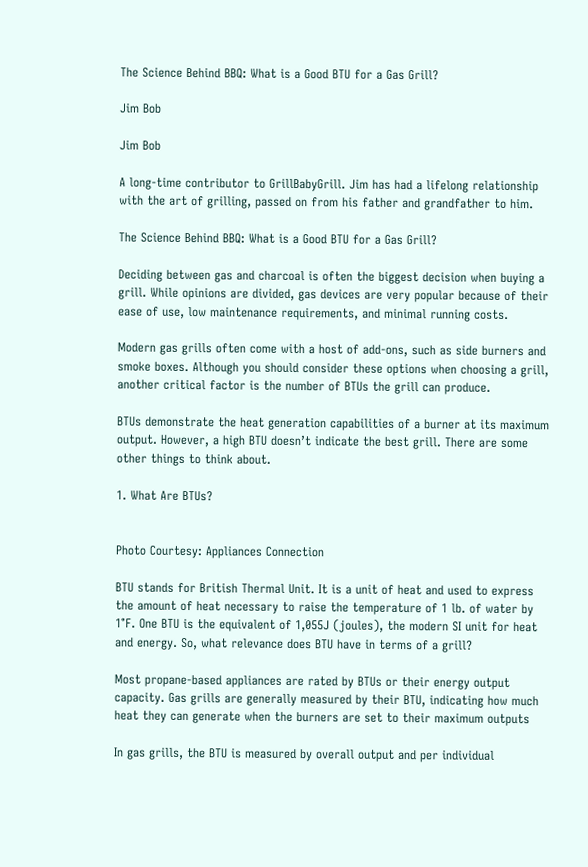The Science Behind BBQ: What is a Good BTU for a Gas Grill?

Jim Bob

Jim Bob

A long-time contributor to GrillBabyGrill. Jim has had a lifelong relationship with the art of grilling, passed on from his father and grandfather to him.

The Science Behind BBQ: What is a Good BTU for a Gas Grill?

Deciding between gas and charcoal is often the biggest decision when buying a grill. While opinions are divided, gas devices are very popular because of their ease of use, low maintenance requirements, and minimal running costs.

Modern gas grills often come with a host of add-ons, such as side burners and smoke boxes. Although you should consider these options when choosing a grill, another critical factor is the number of BTUs the grill can produce.

BTUs demonstrate the heat generation capabilities of a burner at its maximum output. However, a high BTU doesn’t indicate the best grill. There are some other things to think about.

1. What Are BTUs?


Photo Courtesy: Appliances Connection

BTU stands for British Thermal Unit. It is a unit of heat and used to express the amount of heat necessary to raise the temperature of 1 lb. of water by 1°F. One BTU is the equivalent of 1,055J (joules), the modern SI unit for heat and energy. So, what relevance does BTU have in terms of a grill?

Most propane-based appliances are rated by BTUs or their energy output capacity. Gas grills are generally measured by their BTU, indicating how much heat they can generate when the burners are set to their maximum outputs

In gas grills, the BTU is measured by overall output and per individual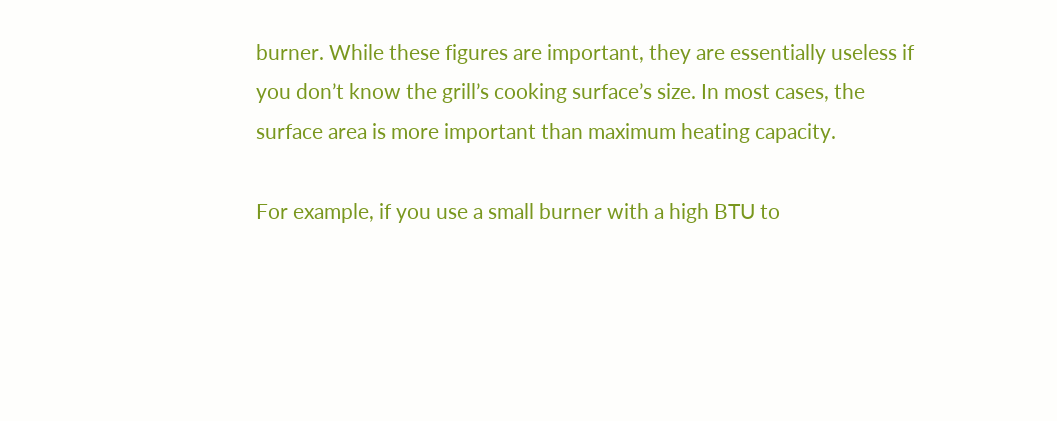burner. While these figures are important, they are essentially useless if you don’t know the grill’s cooking surface’s size. In most cases, the surface area is more important than maximum heating capacity.

For example, if you use a small burner with a high BTU to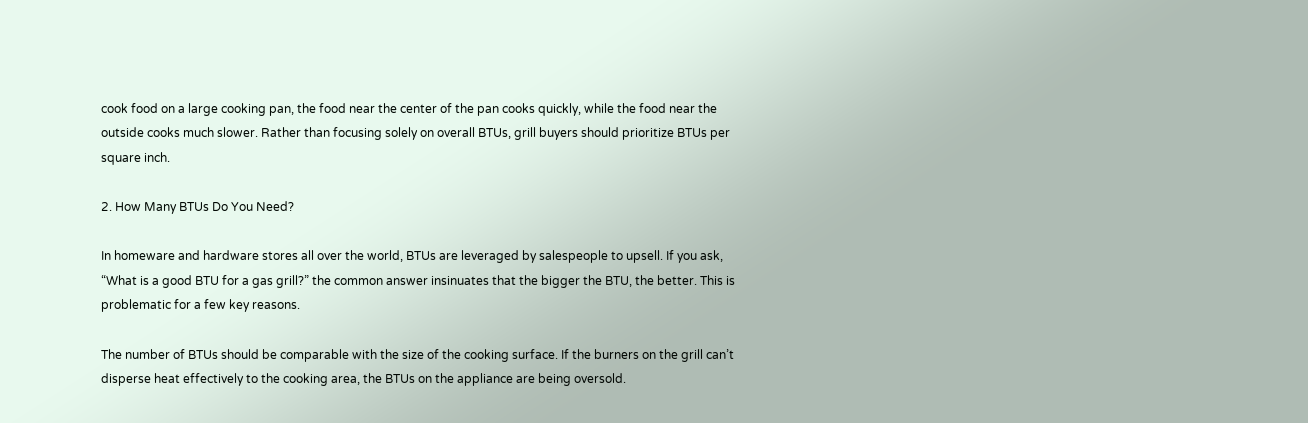cook food on a large cooking pan, the food near the center of the pan cooks quickly, while the food near the outside cooks much slower. Rather than focusing solely on overall BTUs, grill buyers should prioritize BTUs per square inch.

2. How Many BTUs Do You Need?

In homeware and hardware stores all over the world, BTUs are leveraged by salespeople to upsell. If you ask, “What is a good BTU for a gas grill?” the common answer insinuates that the bigger the BTU, the better. This is problematic for a few key reasons.

The number of BTUs should be comparable with the size of the cooking surface. If the burners on the grill can’t disperse heat effectively to the cooking area, the BTUs on the appliance are being oversold.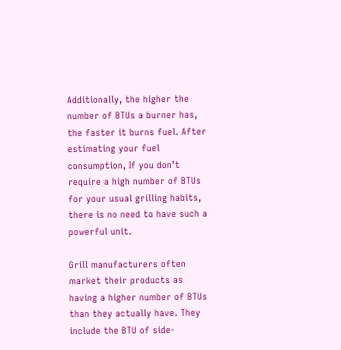Additionally, the higher the number of BTUs a burner has, the faster it burns fuel. After estimating your fuel consumption, If you don’t require a high number of BTUs for your usual grilling habits, there is no need to have such a powerful unit.

Grill manufacturers often market their products as having a higher number of BTUs than they actually have. They include the BTU of side-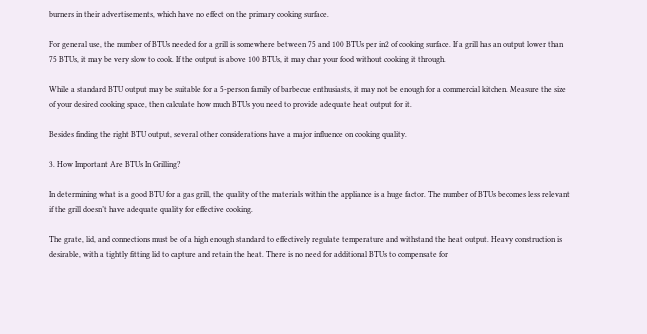burners in their advertisements, which have no effect on the primary cooking surface.

For general use, the number of BTUs needed for a grill is somewhere between 75 and 100 BTUs per in2 of cooking surface. If a grill has an output lower than 75 BTUs, it may be very slow to cook. If the output is above 100 BTUs, it may char your food without cooking it through.

While a standard BTU output may be suitable for a 5-person family of barbecue enthusiasts, it may not be enough for a commercial kitchen. Measure the size of your desired cooking space, then calculate how much BTUs you need to provide adequate heat output for it.

Besides finding the right BTU output, several other considerations have a major influence on cooking quality.

3. How Important Are BTUs In Grilling?

In determining what is a good BTU for a gas grill, the quality of the materials within the appliance is a huge factor. The number of BTUs becomes less relevant if the grill doesn’t have adequate quality for effective cooking.

The grate, lid, and connections must be of a high enough standard to effectively regulate temperature and withstand the heat output. Heavy construction is desirable, with a tightly fitting lid to capture and retain the heat. There is no need for additional BTUs to compensate for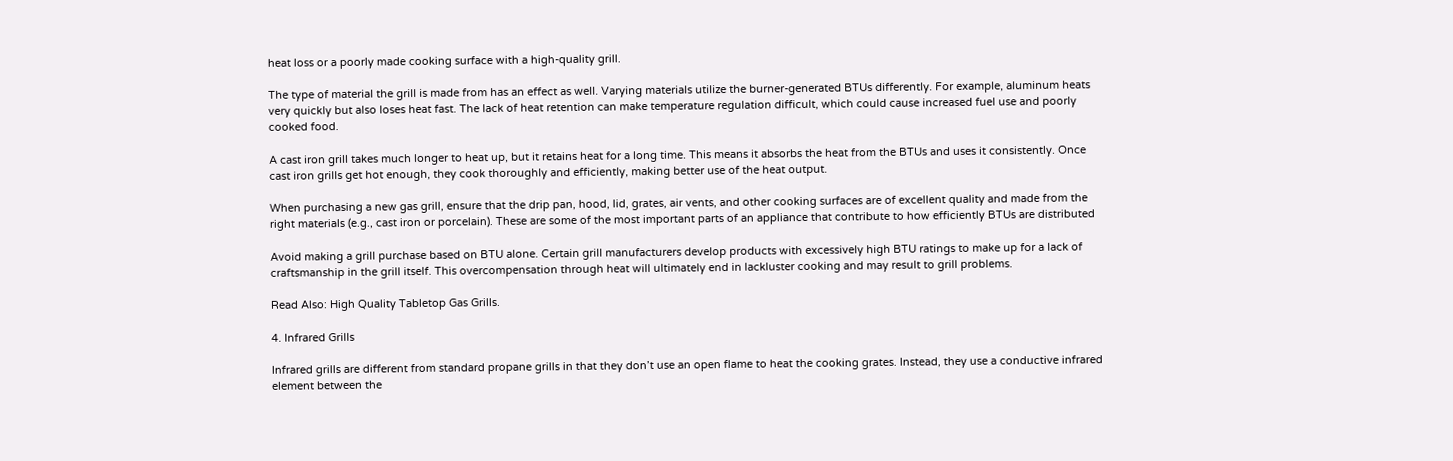heat loss or a poorly made cooking surface with a high-quality grill.

The type of material the grill is made from has an effect as well. Varying materials utilize the burner-generated BTUs differently. For example, aluminum heats very quickly but also loses heat fast. The lack of heat retention can make temperature regulation difficult, which could cause increased fuel use and poorly cooked food.

A cast iron grill takes much longer to heat up, but it retains heat for a long time. This means it absorbs the heat from the BTUs and uses it consistently. Once cast iron grills get hot enough, they cook thoroughly and efficiently, making better use of the heat output.

When purchasing a new gas grill, ensure that the drip pan, hood, lid, grates, air vents, and other cooking surfaces are of excellent quality and made from the right materials (e.g., cast iron or porcelain). These are some of the most important parts of an appliance that contribute to how efficiently BTUs are distributed

Avoid making a grill purchase based on BTU alone. Certain grill manufacturers develop products with excessively high BTU ratings to make up for a lack of craftsmanship in the grill itself. This overcompensation through heat will ultimately end in lackluster cooking and may result to grill problems.

Read Also: High Quality Tabletop Gas Grills.

4. Infrared Grills

Infrared grills are different from standard propane grills in that they don’t use an open flame to heat the cooking grates. Instead, they use a conductive infrared element between the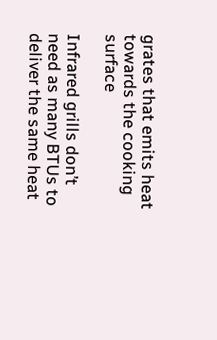grates that emits heat towards the cooking surface

Infrared grills don’t need as many BTUs to deliver the same heat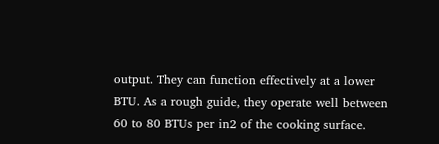output. They can function effectively at a lower BTU. As a rough guide, they operate well between 60 to 80 BTUs per in2 of the cooking surface.